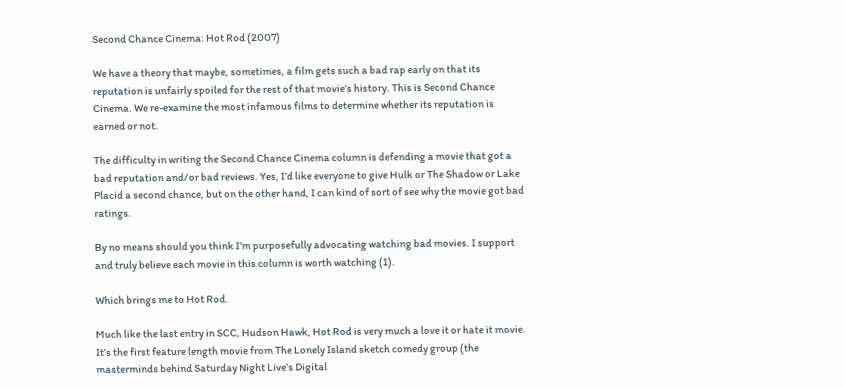Second Chance Cinema: Hot Rod (2007)

We have a theory that maybe, sometimes, a film gets such a bad rap early on that its reputation is unfairly spoiled for the rest of that movie’s history. This is Second Chance Cinema. We re-examine the most infamous films to determine whether its reputation is earned or not.

The difficulty in writing the Second Chance Cinema column is defending a movie that got a bad reputation and/or bad reviews. Yes, I’d like everyone to give Hulk or The Shadow or Lake Placid a second chance, but on the other hand, I can kind of sort of see why the movie got bad ratings.

By no means should you think I’m purposefully advocating watching bad movies. I support and truly believe each movie in this column is worth watching (1).

Which brings me to Hot Rod.

Much like the last entry in SCC, Hudson Hawk, Hot Rod is very much a love it or hate it movie. It’s the first feature length movie from The Lonely Island sketch comedy group (the masterminds behind Saturday Night Live’s Digital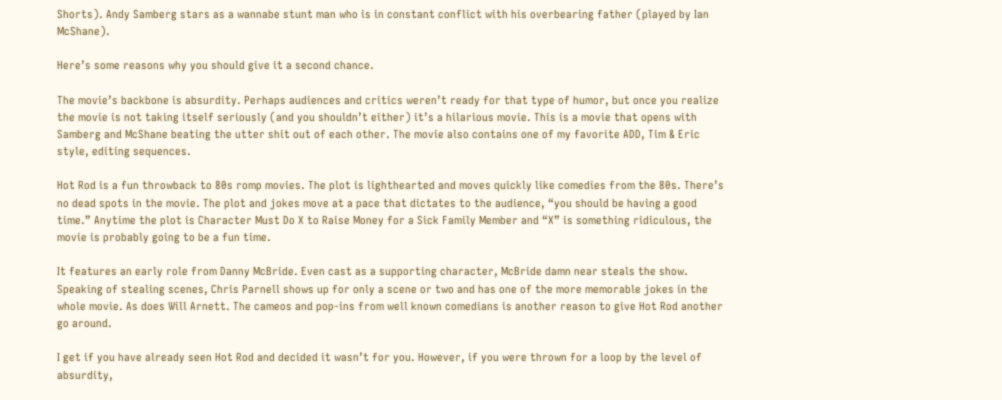Shorts). Andy Samberg stars as a wannabe stunt man who is in constant conflict with his overbearing father (played by Ian McShane).

Here’s some reasons why you should give it a second chance.

The movie’s backbone is absurdity. Perhaps audiences and critics weren’t ready for that type of humor, but once you realize the movie is not taking itself seriously (and you shouldn’t either) it’s a hilarious movie. This is a movie that opens with Samberg and McShane beating the utter shit out of each other. The movie also contains one of my favorite ADD, Tim & Eric style, editing sequences.

Hot Rod is a fun throwback to 80s romp movies. The plot is lighthearted and moves quickly like comedies from the 80s. There’s no dead spots in the movie. The plot and jokes move at a pace that dictates to the audience, “you should be having a good time.” Anytime the plot is Character Must Do X to Raise Money for a Sick Family Member and “X” is something ridiculous, the movie is probably going to be a fun time.

It features an early role from Danny McBride. Even cast as a supporting character, McBride damn near steals the show. Speaking of stealing scenes, Chris Parnell shows up for only a scene or two and has one of the more memorable jokes in the whole movie. As does Will Arnett. The cameos and pop-ins from well known comedians is another reason to give Hot Rod another go around.

I get if you have already seen Hot Rod and decided it wasn’t for you. However, if you were thrown for a loop by the level of absurdity,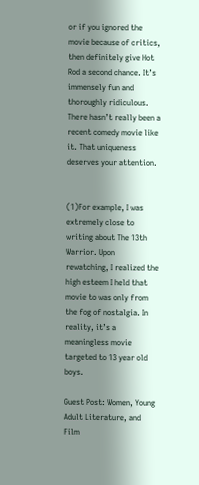or if you ignored the movie because of critics, then definitely give Hot Rod a second chance. It’s immensely fun and thoroughly ridiculous. There hasn’t really been a recent comedy movie like it. That uniqueness deserves your attention.


(1)For example, I was extremely close to writing about The 13th Warrior. Upon rewatching, I realized the high esteem I held that movie to was only from the fog of nostalgia. In reality, it’s a meaningless movie targeted to 13 year old boys.

Guest Post: Women, Young Adult Literature, and Film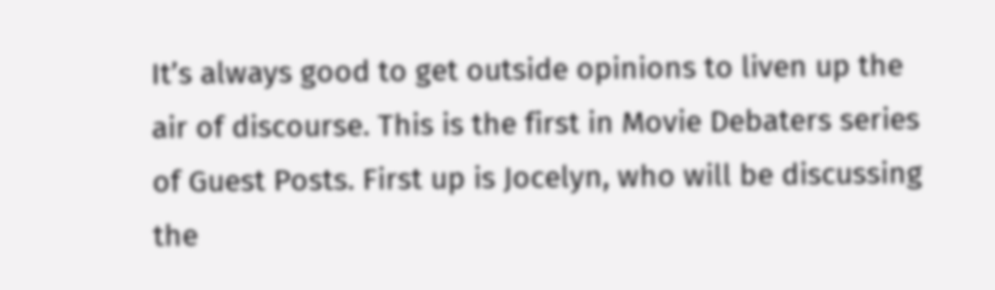It’s always good to get outside opinions to liven up the air of discourse. This is the first in Movie Debaters series of Guest Posts. First up is Jocelyn, who will be discussing the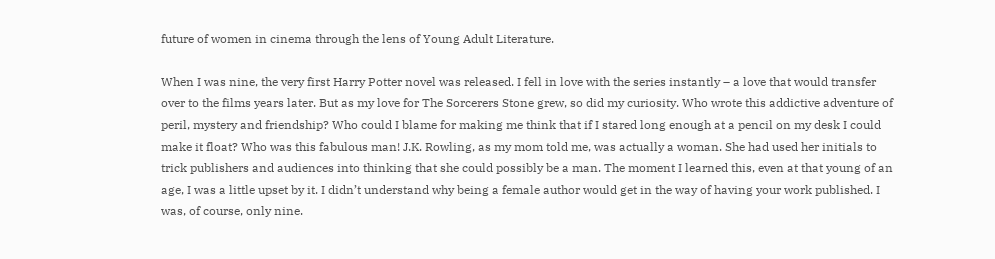future of women in cinema through the lens of Young Adult Literature.

When I was nine, the very first Harry Potter novel was released. I fell in love with the series instantly – a love that would transfer over to the films years later. But as my love for The Sorcerers Stone grew, so did my curiosity. Who wrote this addictive adventure of peril, mystery and friendship? Who could I blame for making me think that if I stared long enough at a pencil on my desk I could make it float? Who was this fabulous man! J.K. Rowling, as my mom told me, was actually a woman. She had used her initials to trick publishers and audiences into thinking that she could possibly be a man. The moment I learned this, even at that young of an age, I was a little upset by it. I didn’t understand why being a female author would get in the way of having your work published. I was, of course, only nine.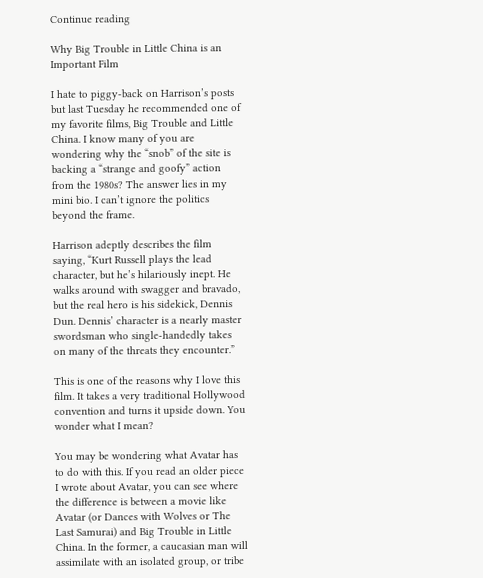Continue reading

Why Big Trouble in Little China is an Important Film

I hate to piggy-back on Harrison’s posts but last Tuesday he recommended one of my favorite films, Big Trouble and Little China. I know many of you are wondering why the “snob” of the site is backing a “strange and goofy” action from the 1980s? The answer lies in my mini bio. I can’t ignore the politics beyond the frame.

Harrison adeptly describes the film saying, “Kurt Russell plays the lead character, but he’s hilariously inept. He walks around with swagger and bravado, but the real hero is his sidekick, Dennis Dun. Dennis’ character is a nearly master swordsman who single-handedly takes on many of the threats they encounter.”

This is one of the reasons why I love this film. It takes a very traditional Hollywood convention and turns it upside down. You wonder what I mean?

You may be wondering what Avatar has to do with this. If you read an older piece I wrote about Avatar, you can see where the difference is between a movie like Avatar (or Dances with Wolves or The Last Samurai) and Big Trouble in Little China. In the former, a caucasian man will assimilate with an isolated group, or tribe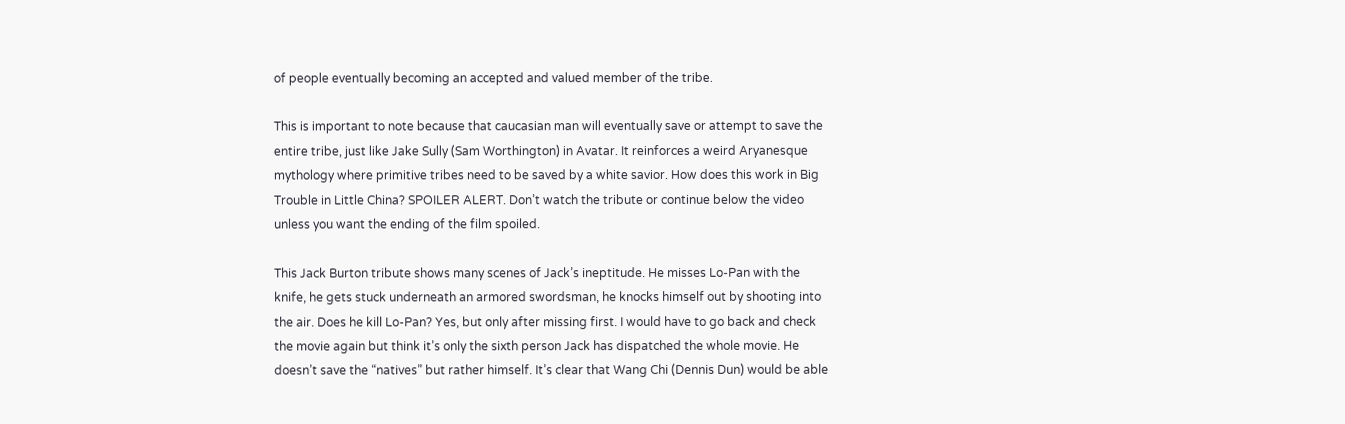of people eventually becoming an accepted and valued member of the tribe.

This is important to note because that caucasian man will eventually save or attempt to save the entire tribe, just like Jake Sully (Sam Worthington) in Avatar. It reinforces a weird Aryanesque mythology where primitive tribes need to be saved by a white savior. How does this work in Big Trouble in Little China? SPOILER ALERT. Don’t watch the tribute or continue below the video unless you want the ending of the film spoiled.

This Jack Burton tribute shows many scenes of Jack’s ineptitude. He misses Lo-Pan with the knife, he gets stuck underneath an armored swordsman, he knocks himself out by shooting into the air. Does he kill Lo-Pan? Yes, but only after missing first. I would have to go back and check the movie again but think it’s only the sixth person Jack has dispatched the whole movie. He doesn’t save the “natives” but rather himself. It’s clear that Wang Chi (Dennis Dun) would be able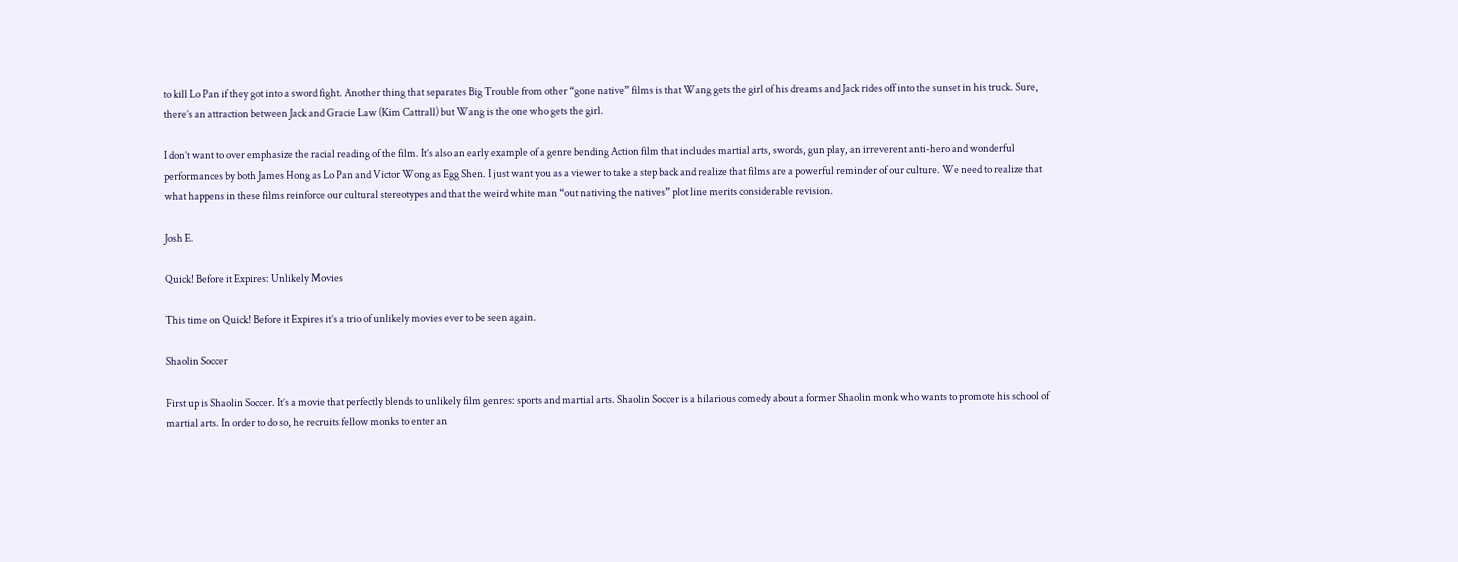to kill Lo Pan if they got into a sword fight. Another thing that separates Big Trouble from other “gone native” films is that Wang gets the girl of his dreams and Jack rides off into the sunset in his truck. Sure, there’s an attraction between Jack and Gracie Law (Kim Cattrall) but Wang is the one who gets the girl.

I don’t want to over emphasize the racial reading of the film. It’s also an early example of a genre bending Action film that includes martial arts, swords, gun play, an irreverent anti-hero and wonderful performances by both James Hong as Lo Pan and Victor Wong as Egg Shen. I just want you as a viewer to take a step back and realize that films are a powerful reminder of our culture. We need to realize that what happens in these films reinforce our cultural stereotypes and that the weird white man “out nativing the natives” plot line merits considerable revision.

Josh E.

Quick! Before it Expires: Unlikely Movies

This time on Quick! Before it Expires it’s a trio of unlikely movies ever to be seen again.

Shaolin Soccer

First up is Shaolin Soccer. It’s a movie that perfectly blends to unlikely film genres: sports and martial arts. Shaolin Soccer is a hilarious comedy about a former Shaolin monk who wants to promote his school of martial arts. In order to do so, he recruits fellow monks to enter an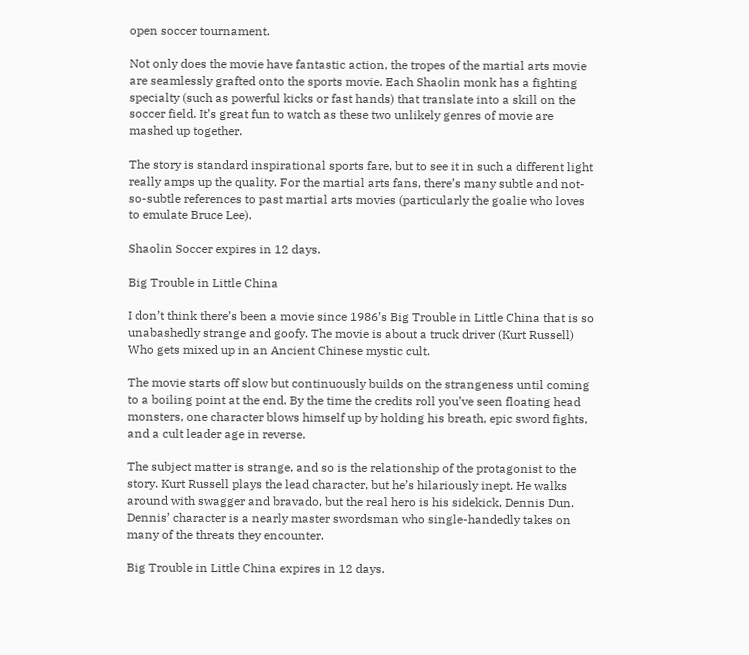open soccer tournament.

Not only does the movie have fantastic action, the tropes of the martial arts movie are seamlessly grafted onto the sports movie. Each Shaolin monk has a fighting specialty (such as powerful kicks or fast hands) that translate into a skill on the soccer field. It’s great fun to watch as these two unlikely genres of movie are mashed up together.

The story is standard inspirational sports fare, but to see it in such a different light really amps up the quality. For the martial arts fans, there’s many subtle and not-so-subtle references to past martial arts movies (particularly the goalie who loves to emulate Bruce Lee).

Shaolin Soccer expires in 12 days.

Big Trouble in Little China

I don’t think there’s been a movie since 1986’s Big Trouble in Little China that is so unabashedly strange and goofy. The movie is about a truck driver (Kurt Russell) Who gets mixed up in an Ancient Chinese mystic cult.

The movie starts off slow but continuously builds on the strangeness until coming to a boiling point at the end. By the time the credits roll you’ve seen floating head monsters, one character blows himself up by holding his breath, epic sword fights, and a cult leader age in reverse.

The subject matter is strange, and so is the relationship of the protagonist to the story. Kurt Russell plays the lead character, but he’s hilariously inept. He walks around with swagger and bravado, but the real hero is his sidekick, Dennis Dun. Dennis’ character is a nearly master swordsman who single-handedly takes on many of the threats they encounter.

Big Trouble in Little China expires in 12 days.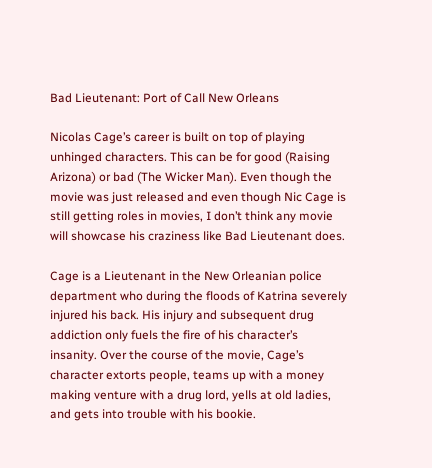Bad Lieutenant: Port of Call New Orleans

Nicolas Cage’s career is built on top of playing unhinged characters. This can be for good (Raising Arizona) or bad (The Wicker Man). Even though the movie was just released and even though Nic Cage is still getting roles in movies, I don’t think any movie will showcase his craziness like Bad Lieutenant does.

Cage is a Lieutenant in the New Orleanian police department who during the floods of Katrina severely injured his back. His injury and subsequent drug addiction only fuels the fire of his character’s insanity. Over the course of the movie, Cage’s character extorts people, teams up with a money making venture with a drug lord, yells at old ladies, and gets into trouble with his bookie.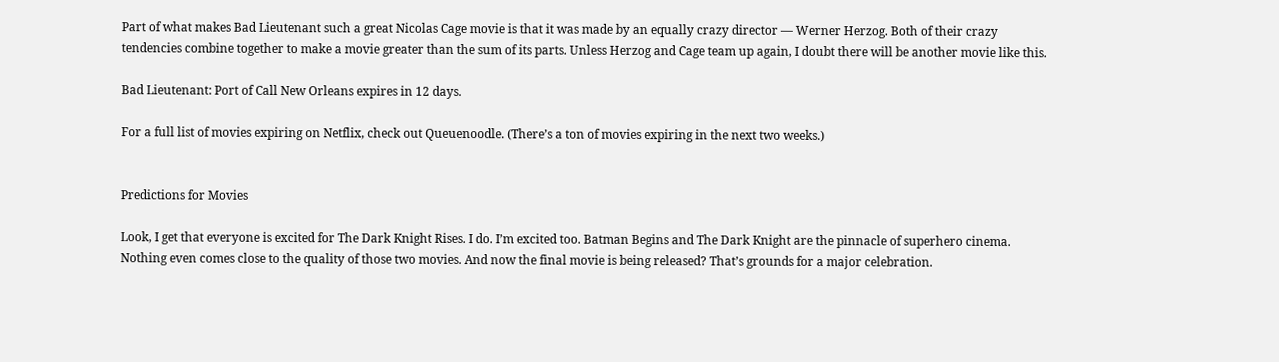Part of what makes Bad Lieutenant such a great Nicolas Cage movie is that it was made by an equally crazy director — Werner Herzog. Both of their crazy tendencies combine together to make a movie greater than the sum of its parts. Unless Herzog and Cage team up again, I doubt there will be another movie like this.

Bad Lieutenant: Port of Call New Orleans expires in 12 days.

For a full list of movies expiring on Netflix, check out Queuenoodle. (There’s a ton of movies expiring in the next two weeks.)


Predictions for Movies

Look, I get that everyone is excited for The Dark Knight Rises. I do. I’m excited too. Batman Begins and The Dark Knight are the pinnacle of superhero cinema. Nothing even comes close to the quality of those two movies. And now the final movie is being released? That’s grounds for a major celebration.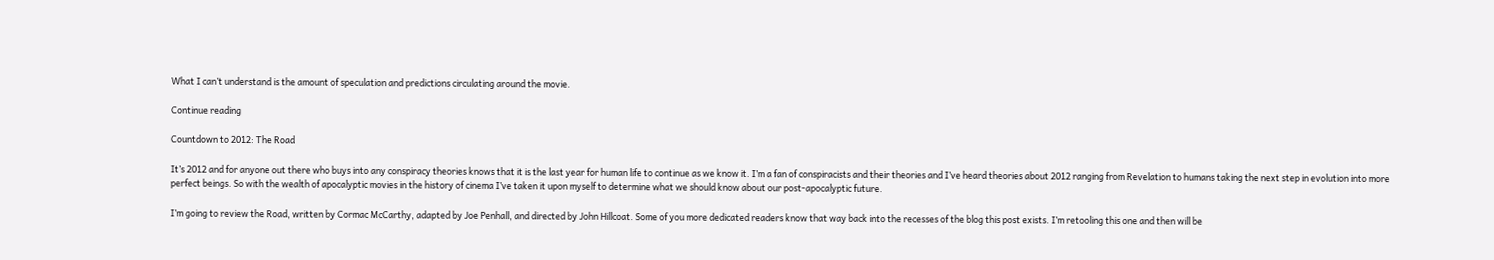What I can’t understand is the amount of speculation and predictions circulating around the movie.

Continue reading

Countdown to 2012: The Road

It’s 2012 and for anyone out there who buys into any conspiracy theories knows that it is the last year for human life to continue as we know it. I’m a fan of conspiracists and their theories and I’ve heard theories about 2012 ranging from Revelation to humans taking the next step in evolution into more perfect beings. So with the wealth of apocalyptic movies in the history of cinema I’ve taken it upon myself to determine what we should know about our post-apocalyptic future.

I’m going to review the Road, written by Cormac McCarthy, adapted by Joe Penhall, and directed by John Hillcoat. Some of you more dedicated readers know that way back into the recesses of the blog this post exists. I’m retooling this one and then will be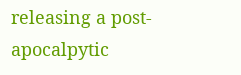releasing a post-apocalpytic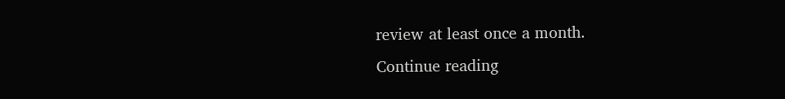review at least once a month.
Continue reading